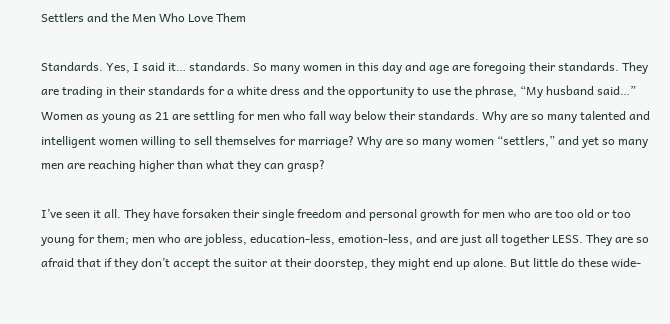Settlers and the Men Who Love Them

Standards. Yes, I said it… standards. So many women in this day and age are foregoing their standards. They are trading in their standards for a white dress and the opportunity to use the phrase, “My husband said…” Women as young as 21 are settling for men who fall way below their standards. Why are so many talented and intelligent women willing to sell themselves for marriage? Why are so many women “settlers,” and yet so many men are reaching higher than what they can grasp?

I’ve seen it all. They have forsaken their single freedom and personal growth for men who are too old or too young for them; men who are jobless, education-less, emotion-less, and are just all together LESS. They are so afraid that if they don’t accept the suitor at their doorstep, they might end up alone. But little do these wide-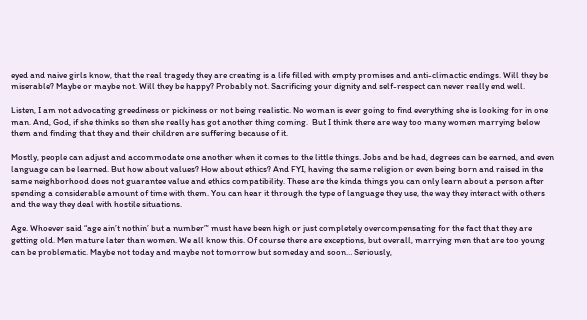eyed and naive girls know, that the real tragedy they are creating is a life filled with empty promises and anti-climactic endings. Will they be miserable? Maybe or maybe not. Will they be happy? Probably not. Sacrificing your dignity and self-respect can never really end well.

Listen, I am not advocating greediness or pickiness or not being realistic. No woman is ever going to find everything she is looking for in one man. And, God, if she thinks so then she really has got another thing coming.  But I think there are way too many women marrying below them and finding that they and their children are suffering because of it.

Mostly, people can adjust and accommodate one another when it comes to the little things. Jobs and be had, degrees can be earned, and even language can be learned. But how about values? How about ethics? And FYI, having the same religion or even being born and raised in the same neighborhood does not guarantee value and ethics compatibility. These are the kinda things you can only learn about a person after spending a considerable amount of time with them. You can hear it through the type of language they use, the way they interact with others and the way they deal with hostile situations.

Age. Whoever said “age ain’t nothin’ but a number”‘ must have been high or just completely overcompensating for the fact that they are getting old. Men mature later than women. We all know this. Of course there are exceptions, but overall, marrying men that are too young can be problematic. Maybe not today and maybe not tomorrow but someday and soon… Seriously,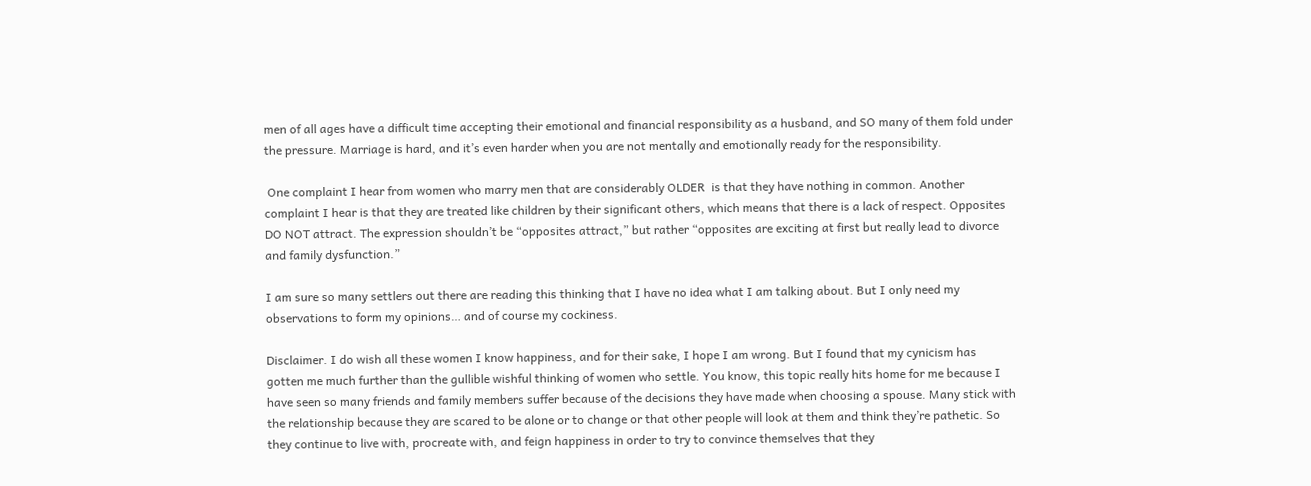men of all ages have a difficult time accepting their emotional and financial responsibility as a husband, and SO many of them fold under the pressure. Marriage is hard, and it’s even harder when you are not mentally and emotionally ready for the responsibility.

 One complaint I hear from women who marry men that are considerably OLDER  is that they have nothing in common. Another complaint I hear is that they are treated like children by their significant others, which means that there is a lack of respect. Opposites DO NOT attract. The expression shouldn’t be “opposites attract,” but rather “opposites are exciting at first but really lead to divorce and family dysfunction.”

I am sure so many settlers out there are reading this thinking that I have no idea what I am talking about. But I only need my observations to form my opinions… and of course my cockiness.

Disclaimer. I do wish all these women I know happiness, and for their sake, I hope I am wrong. But I found that my cynicism has gotten me much further than the gullible wishful thinking of women who settle. You know, this topic really hits home for me because I have seen so many friends and family members suffer because of the decisions they have made when choosing a spouse. Many stick with the relationship because they are scared to be alone or to change or that other people will look at them and think they’re pathetic. So they continue to live with, procreate with, and feign happiness in order to try to convince themselves that they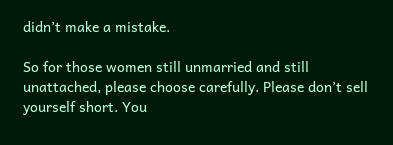didn’t make a mistake.

So for those women still unmarried and still unattached, please choose carefully. Please don’t sell yourself short. You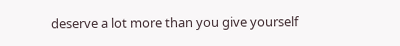deserve a lot more than you give yourself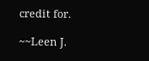credit for.

~~Leen J.